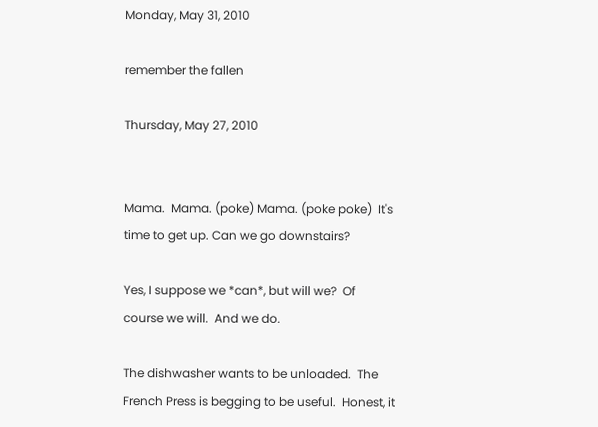Monday, May 31, 2010

remember the fallen

Thursday, May 27, 2010


Mama.  Mama. (poke) Mama. (poke poke)  It's time to get up. Can we go downstairs?

Yes, I suppose we *can*, but will we?  Of course we will.  And we do.

The dishwasher wants to be unloaded.  The French Press is begging to be useful.  Honest, it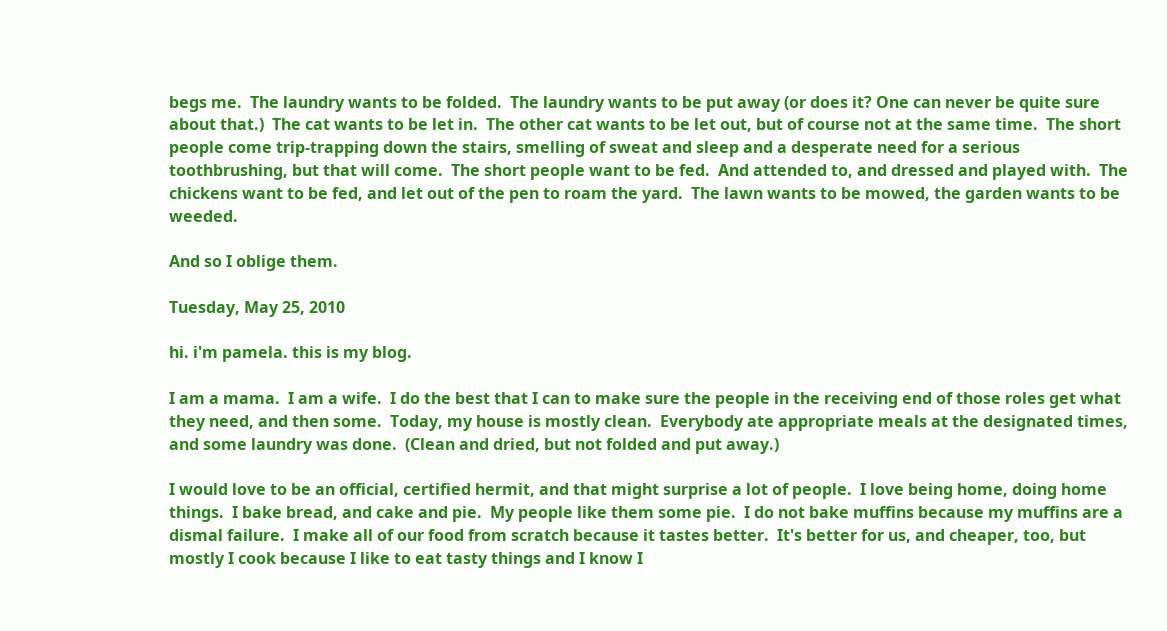begs me.  The laundry wants to be folded.  The laundry wants to be put away (or does it? One can never be quite sure about that.)  The cat wants to be let in.  The other cat wants to be let out, but of course not at the same time.  The short people come trip-trapping down the stairs, smelling of sweat and sleep and a desperate need for a serious toothbrushing, but that will come.  The short people want to be fed.  And attended to, and dressed and played with.  The chickens want to be fed, and let out of the pen to roam the yard.  The lawn wants to be mowed, the garden wants to be weeded.

And so I oblige them.

Tuesday, May 25, 2010

hi. i'm pamela. this is my blog.

I am a mama.  I am a wife.  I do the best that I can to make sure the people in the receiving end of those roles get what they need, and then some.  Today, my house is mostly clean.  Everybody ate appropriate meals at the designated times, and some laundry was done.  (Clean and dried, but not folded and put away.)

I would love to be an official, certified hermit, and that might surprise a lot of people.  I love being home, doing home things.  I bake bread, and cake and pie.  My people like them some pie.  I do not bake muffins because my muffins are a dismal failure.  I make all of our food from scratch because it tastes better.  It's better for us, and cheaper, too, but mostly I cook because I like to eat tasty things and I know I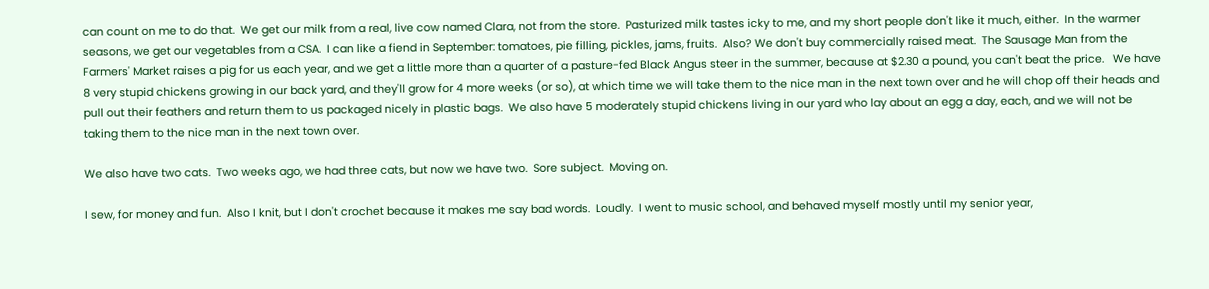can count on me to do that.  We get our milk from a real, live cow named Clara, not from the store.  Pasturized milk tastes icky to me, and my short people don't like it much, either.  In the warmer seasons, we get our vegetables from a CSA.  I can like a fiend in September: tomatoes, pie filling, pickles, jams, fruits.  Also? We don't buy commercially raised meat.  The Sausage Man from the Farmers' Market raises a pig for us each year, and we get a little more than a quarter of a pasture-fed Black Angus steer in the summer, because at $2.30 a pound, you can't beat the price.   We have 8 very stupid chickens growing in our back yard, and they'll grow for 4 more weeks (or so), at which time we will take them to the nice man in the next town over and he will chop off their heads and pull out their feathers and return them to us packaged nicely in plastic bags.  We also have 5 moderately stupid chickens living in our yard who lay about an egg a day, each, and we will not be taking them to the nice man in the next town over.

We also have two cats.  Two weeks ago, we had three cats, but now we have two.  Sore subject.  Moving on.

I sew, for money and fun.  Also I knit, but I don't crochet because it makes me say bad words.  Loudly.  I went to music school, and behaved myself mostly until my senior year,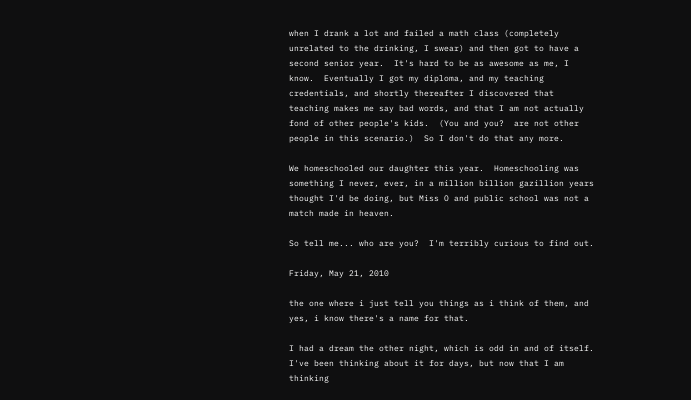when I drank a lot and failed a math class (completely unrelated to the drinking, I swear) and then got to have a second senior year.  It's hard to be as awesome as me, I know.  Eventually I got my diploma, and my teaching credentials, and shortly thereafter I discovered that teaching makes me say bad words, and that I am not actually fond of other people's kids.  (You and you?  are not other people in this scenario.)  So I don't do that any more.

We homeschooled our daughter this year.  Homeschooling was something I never, ever, in a million billion gazillion years thought I'd be doing, but Miss O and public school was not a match made in heaven.

So tell me... who are you?  I'm terribly curious to find out.

Friday, May 21, 2010

the one where i just tell you things as i think of them, and yes, i know there's a name for that.

I had a dream the other night, which is odd in and of itself.   I've been thinking about it for days, but now that I am thinking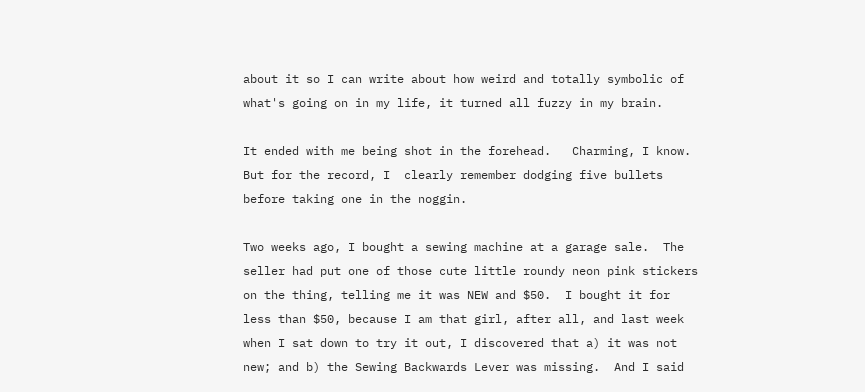about it so I can write about how weird and totally symbolic of what's going on in my life, it turned all fuzzy in my brain.

It ended with me being shot in the forehead.   Charming, I know.  But for the record, I  clearly remember dodging five bullets before taking one in the noggin.

Two weeks ago, I bought a sewing machine at a garage sale.  The seller had put one of those cute little roundy neon pink stickers on the thing, telling me it was NEW and $50.  I bought it for less than $50, because I am that girl, after all, and last week when I sat down to try it out, I discovered that a) it was not new; and b) the Sewing Backwards Lever was missing.  And I said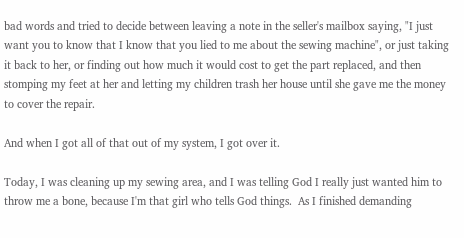bad words and tried to decide between leaving a note in the seller's mailbox saying, "I just want you to know that I know that you lied to me about the sewing machine", or just taking it back to her, or finding out how much it would cost to get the part replaced, and then stomping my feet at her and letting my children trash her house until she gave me the money to cover the repair.

And when I got all of that out of my system, I got over it.

Today, I was cleaning up my sewing area, and I was telling God I really just wanted him to throw me a bone, because I'm that girl who tells God things.  As I finished demanding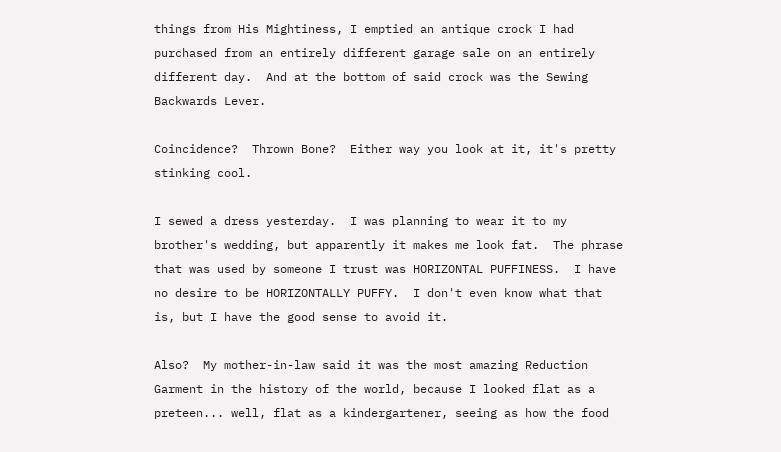things from His Mightiness, I emptied an antique crock I had purchased from an entirely different garage sale on an entirely different day.  And at the bottom of said crock was the Sewing Backwards Lever.

Coincidence?  Thrown Bone?  Either way you look at it, it's pretty stinking cool.

I sewed a dress yesterday.  I was planning to wear it to my brother's wedding, but apparently it makes me look fat.  The phrase that was used by someone I trust was HORIZONTAL PUFFINESS.  I have no desire to be HORIZONTALLY PUFFY.  I don't even know what that is, but I have the good sense to avoid it.

Also?  My mother-in-law said it was the most amazing Reduction Garment in the history of the world, because I looked flat as a preteen... well, flat as a kindergartener, seeing as how the food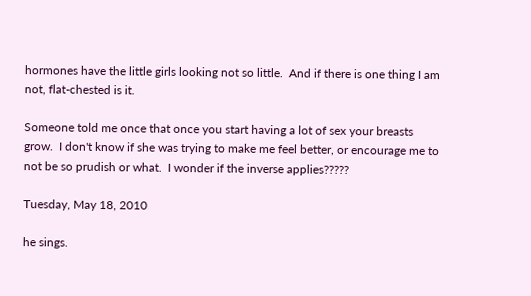hormones have the little girls looking not so little.  And if there is one thing I am not, flat-chested is it.

Someone told me once that once you start having a lot of sex your breasts grow.  I don't know if she was trying to make me feel better, or encourage me to not be so prudish or what.  I wonder if the inverse applies?????

Tuesday, May 18, 2010

he sings.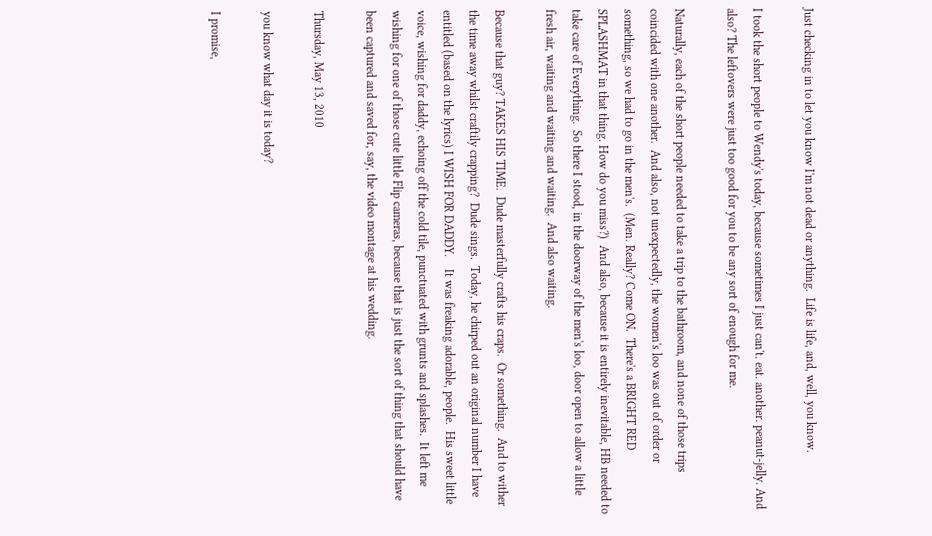Just checking in to let you know I'm not dead or anything.  Life is life, and, well, you know.

I took the short people to Wendy's today, because sometimes I just can't. eat. another. peanut-jelly. And also? The leftovers were just too good for you to be any sort of enough for me.

Naturally, each of the short people needed to take a trip to the bathroom, and none of those trips coincided with one another.  And also, not unexpectedly, the women's loo was out of order or something, so we had to go in the men's.  (Men. Really? Come ON.  There's a BRIGHT RED SPLASHMAT in that thing. How do you miss?)  And also, because it is entirely inevitable, HB needed to take care of Everything.  So there I stood, in the doorway of the men's loo, door open to allow a little fresh air, waiting and waiting and waiting.  And also waiting.

Because that guy? TAKES HIS TIME.  Dude masterfully crafts his craps.  Or something.  And to wither the time away whilst craftily crapping?  Dude sings.  Today, he chirped out an original number I have entitled (based on the lyrics) I WISH FOR DADDY.    It was freaking adorable, people.  His sweet little voice, wishing for daddy, echoing off the cold tile, punctuated with grunts and splashes.  It left me wishing for one of those cute little Flip cameras, because that is just the sort of thing that should have been captured and saved for, say, the video montage at his wedding.

Thursday, May 13, 2010

you know what day it is today?

I promise,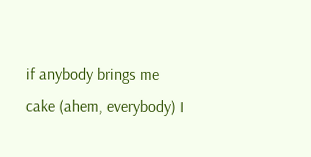if anybody brings me cake (ahem, everybody) I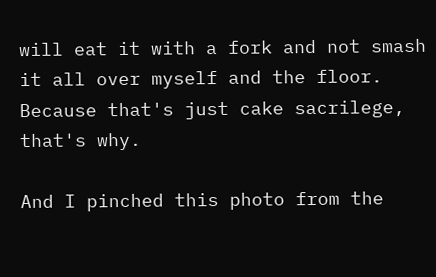will eat it with a fork and not smash it all over myself and the floor.  Because that's just cake sacrilege, that's why.

And I pinched this photo from the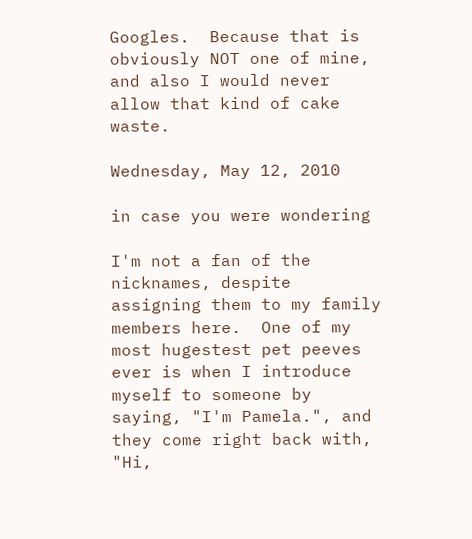Googles.  Because that is obviously NOT one of mine, and also I would never allow that kind of cake waste.

Wednesday, May 12, 2010

in case you were wondering

I'm not a fan of the nicknames, despite assigning them to my family members here.  One of my most hugestest pet peeves ever is when I introduce myself to someone by saying, "I'm Pamela.", and they come right back with, "Hi,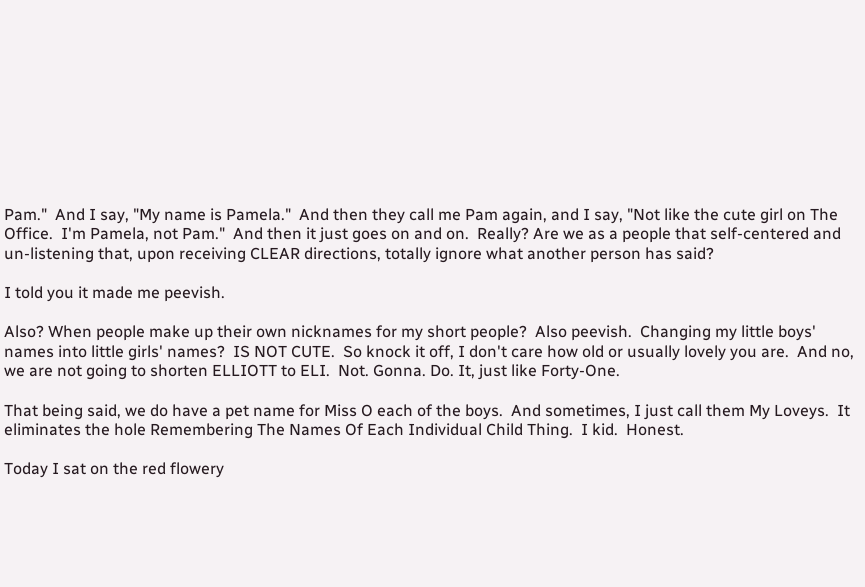Pam."  And I say, "My name is Pamela."  And then they call me Pam again, and I say, "Not like the cute girl on The Office.  I'm Pamela, not Pam."  And then it just goes on and on.  Really? Are we as a people that self-centered and un-listening that, upon receiving CLEAR directions, totally ignore what another person has said?

I told you it made me peevish.

Also? When people make up their own nicknames for my short people?  Also peevish.  Changing my little boys' names into little girls' names?  IS NOT CUTE.  So knock it off, I don't care how old or usually lovely you are.  And no, we are not going to shorten ELLIOTT to ELI.  Not. Gonna. Do. It, just like Forty-One.

That being said, we do have a pet name for Miss O each of the boys.  And sometimes, I just call them My Loveys.  It eliminates the hole Remembering The Names Of Each Individual Child Thing.  I kid.  Honest.

Today I sat on the red flowery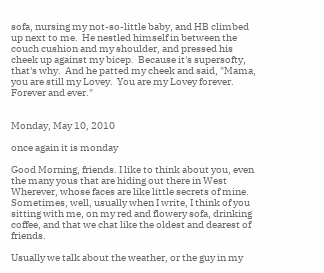sofa, nursing my not-so-little baby, and HB climbed up next to me.  He nestled himself in between the couch cushion and my shoulder, and pressed his cheek up against my bicep.  Because it's supersofty, that's why.  And he patted my cheek and said, "Mama, you are still my Lovey.  You are my Lovey forever.  Forever and ever."


Monday, May 10, 2010

once again it is monday

Good Morning, friends. I like to think about you, even the many yous that are hiding out there in West Wherever, whose faces are like little secrets of mine. Sometimes, well, usually when I write, I think of you sitting with me, on my red and flowery sofa, drinking coffee, and that we chat like the oldest and dearest of friends.

Usually we talk about the weather, or the guy in my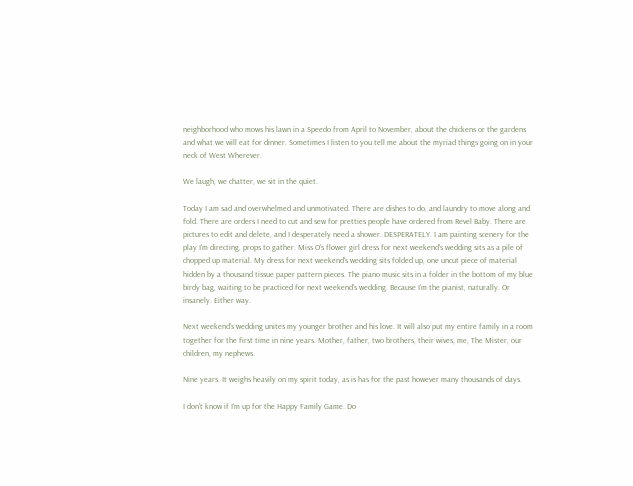neighborhood who mows his lawn in a Speedo from April to November, about the chickens or the gardens and what we will eat for dinner. Sometimes I listen to you tell me about the myriad things going on in your neck of West Wherever.

We laugh, we chatter, we sit in the quiet.

Today I am sad and overwhelmed and unmotivated. There are dishes to do, and laundry to move along and fold. There are orders I need to cut and sew for pretties people have ordered from Revel Baby. There are pictures to edit and delete, and I desperately need a shower. DESPERATELY. I am painting scenery for the play I'm directing, props to gather. Miss O's flower girl dress for next weekend's wedding sits as a pile of chopped up material. My dress for next weekend's wedding sits folded up, one uncut piece of material hidden by a thousand tissue paper pattern pieces. The piano music sits in a folder in the bottom of my blue birdy bag, waiting to be practiced for next weekend's wedding. Because I'm the pianist, naturally. Or insanely. Either way.

Next weekend's wedding unites my younger brother and his love. It will also put my entire family in a room together for the first time in nine years. Mother, father, two brothers, their wives, me, The Mister, our children, my nephews.

Nine years. It weighs heavily on my spirit today, as is has for the past however many thousands of days.

I don't know if I'm up for the Happy Family Game. Do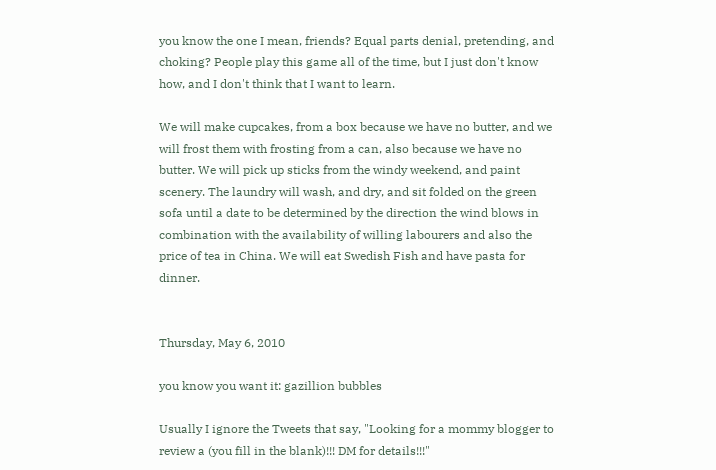you know the one I mean, friends? Equal parts denial, pretending, and choking? People play this game all of the time, but I just don't know how, and I don't think that I want to learn.

We will make cupcakes, from a box because we have no butter, and we will frost them with frosting from a can, also because we have no butter. We will pick up sticks from the windy weekend, and paint scenery. The laundry will wash, and dry, and sit folded on the green sofa until a date to be determined by the direction the wind blows in combination with the availability of willing labourers and also the price of tea in China. We will eat Swedish Fish and have pasta for dinner.


Thursday, May 6, 2010

you know you want it: gazillion bubbles

Usually I ignore the Tweets that say, "Looking for a mommy blogger to review a (you fill in the blank)!!! DM for details!!!"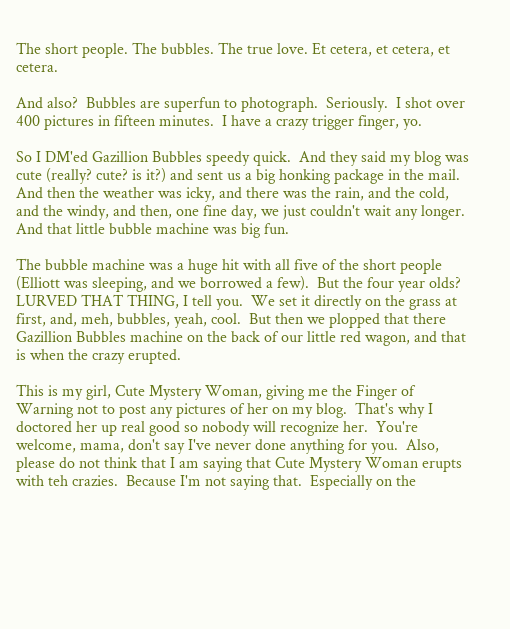The short people. The bubbles. The true love. Et cetera, et cetera, et cetera.

And also?  Bubbles are superfun to photograph.  Seriously.  I shot over 400 pictures in fifteen minutes.  I have a crazy trigger finger, yo.

So I DM'ed Gazillion Bubbles speedy quick.  And they said my blog was cute (really? cute? is it?) and sent us a big honking package in the mail.  And then the weather was icky, and there was the rain, and the cold, and the windy, and then, one fine day, we just couldn't wait any longer.  And that little bubble machine was big fun.

The bubble machine was a huge hit with all five of the short people (Elliott was sleeping, and we borrowed a few).  But the four year olds? LURVED THAT THING, I tell you.  We set it directly on the grass at first, and, meh, bubbles, yeah, cool.  But then we plopped that there Gazillion Bubbles machine on the back of our little red wagon, and that is when the crazy erupted.

This is my girl, Cute Mystery Woman, giving me the Finger of Warning not to post any pictures of her on my blog.  That's why I doctored her up real good so nobody will recognize her.  You're welcome, mama, don't say I've never done anything for you.  Also, please do not think that I am saying that Cute Mystery Woman erupts with teh crazies.  Because I'm not saying that.  Especially on the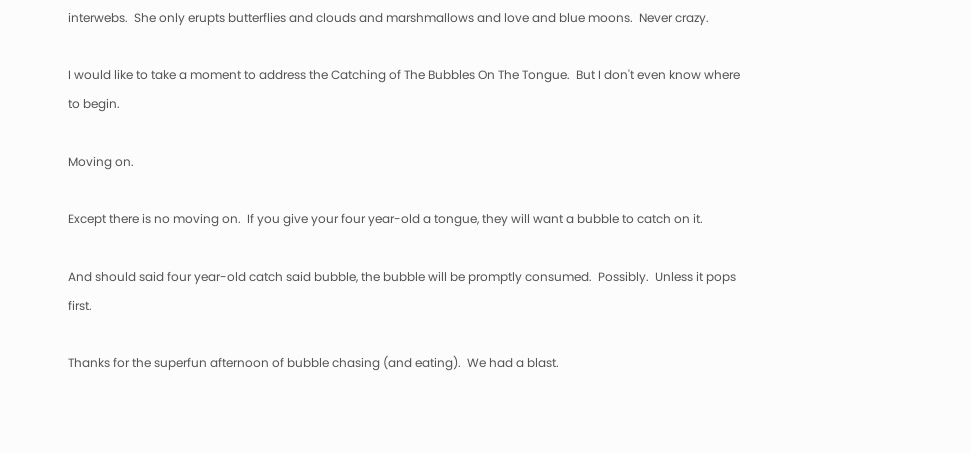interwebs.  She only erupts butterflies and clouds and marshmallows and love and blue moons.  Never crazy.

I would like to take a moment to address the Catching of The Bubbles On The Tongue.  But I don't even know where to begin.

Moving on.

Except there is no moving on.  If you give your four year-old a tongue, they will want a bubble to catch on it.

And should said four year-old catch said bubble, the bubble will be promptly consumed.  Possibly.  Unless it pops first.

Thanks for the superfun afternoon of bubble chasing (and eating).  We had a blast.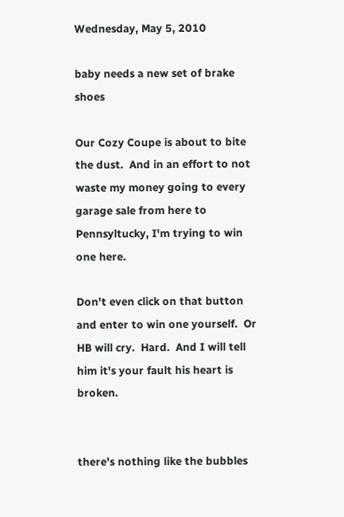Wednesday, May 5, 2010

baby needs a new set of brake shoes

Our Cozy Coupe is about to bite the dust.  And in an effort to not waste my money going to every garage sale from here to Pennsyltucky, I'm trying to win one here.

Don't even click on that button and enter to win one yourself.  Or HB will cry.  Hard.  And I will tell him it's your fault his heart is broken.


there's nothing like the bubbles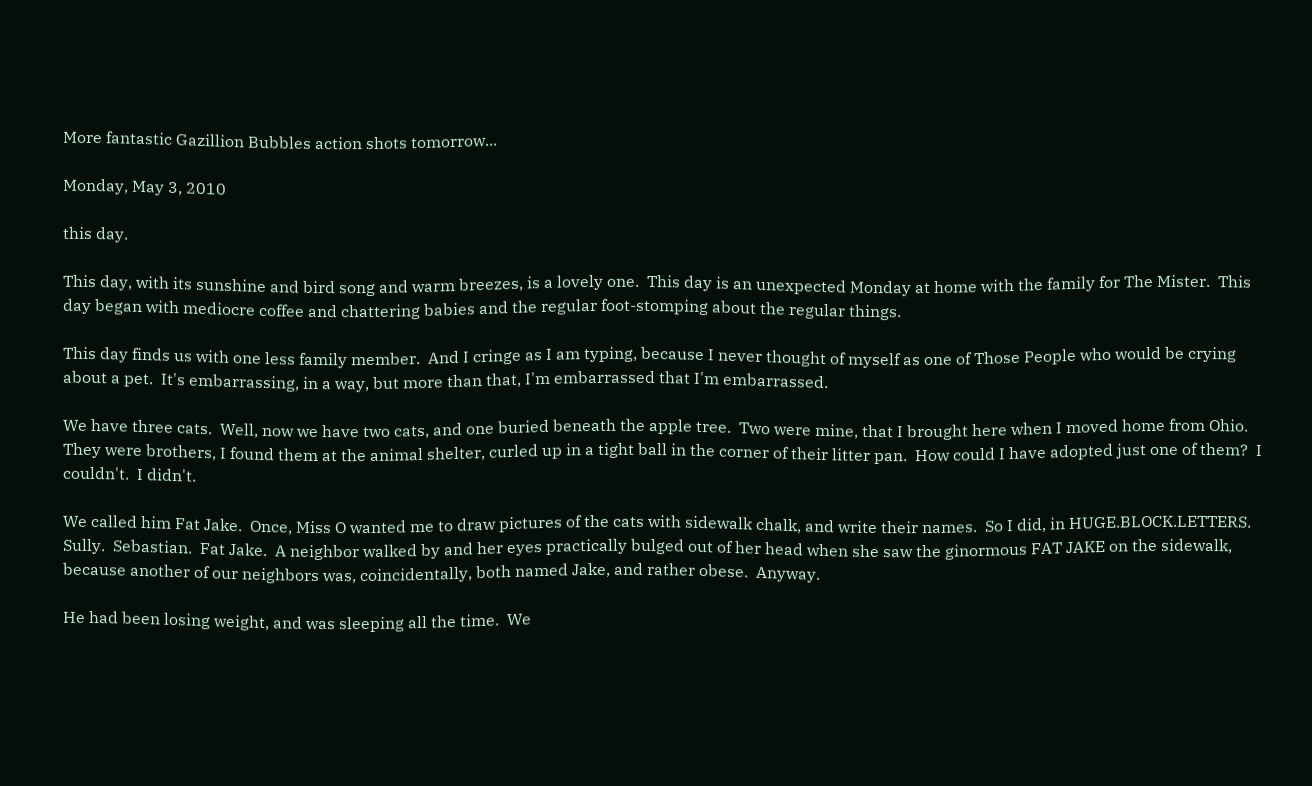More fantastic Gazillion Bubbles action shots tomorrow...

Monday, May 3, 2010

this day.

This day, with its sunshine and bird song and warm breezes, is a lovely one.  This day is an unexpected Monday at home with the family for The Mister.  This day began with mediocre coffee and chattering babies and the regular foot-stomping about the regular things.

This day finds us with one less family member.  And I cringe as I am typing, because I never thought of myself as one of Those People who would be crying about a pet.  It's embarrassing, in a way, but more than that, I'm embarrassed that I'm embarrassed.

We have three cats.  Well, now we have two cats, and one buried beneath the apple tree.  Two were mine, that I brought here when I moved home from Ohio.  They were brothers, I found them at the animal shelter, curled up in a tight ball in the corner of their litter pan.  How could I have adopted just one of them?  I couldn't.  I didn't.

We called him Fat Jake.  Once, Miss O wanted me to draw pictures of the cats with sidewalk chalk, and write their names.  So I did, in HUGE.BLOCK.LETTERS.  Sully.  Sebastian.  Fat Jake.  A neighbor walked by and her eyes practically bulged out of her head when she saw the ginormous FAT JAKE on the sidewalk, because another of our neighbors was, coincidentally, both named Jake, and rather obese.  Anyway.

He had been losing weight, and was sleeping all the time.  We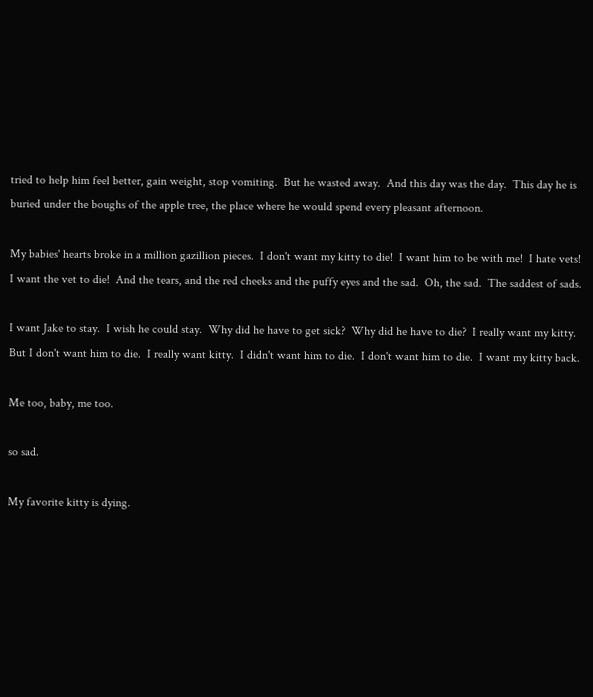tried to help him feel better, gain weight, stop vomiting.  But he wasted away.  And this day was the day.  This day he is buried under the boughs of the apple tree, the place where he would spend every pleasant afternoon.

My babies' hearts broke in a million gazillion pieces.  I don't want my kitty to die!  I want him to be with me!  I hate vets!  I want the vet to die!  And the tears, and the red cheeks and the puffy eyes and the sad.  Oh, the sad.  The saddest of sads.

I want Jake to stay.  I wish he could stay.  Why did he have to get sick?  Why did he have to die?  I really want my kitty.   But I don't want him to die.  I really want kitty.  I didn't want him to die.  I don't want him to die.  I want my kitty back.

Me too, baby, me too.

so sad.

My favorite kitty is dying.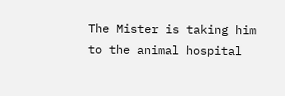The Mister is taking him to the animal hospital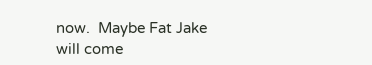now.  Maybe Fat Jake will come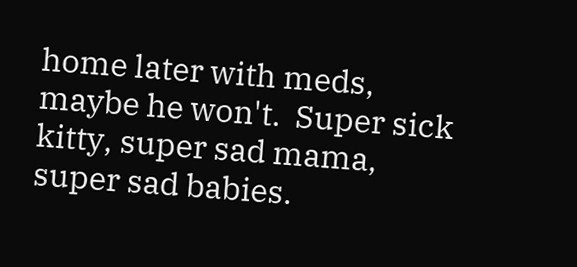home later with meds, maybe he won't.  Super sick kitty, super sad mama, super sad babies.